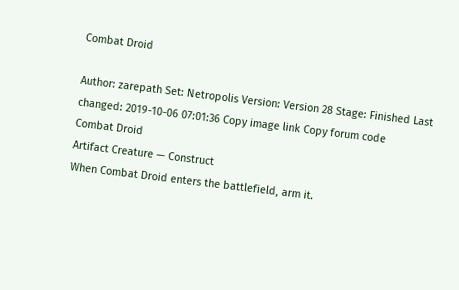Combat Droid

Author: zarepath Set: Netropolis Version: Version 28 Stage: Finished Last changed: 2019-10-06 07:01:36 Copy image link Copy forum code
Combat Droid
Artifact Creature — Construct
When Combat Droid enters the battlefield, arm it.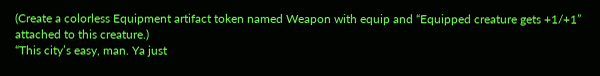(Create a colorless Equipment artifact token named Weapon with equip and “Equipped creature gets +1/+1” attached to this creature.)
“This city’s easy, man. Ya just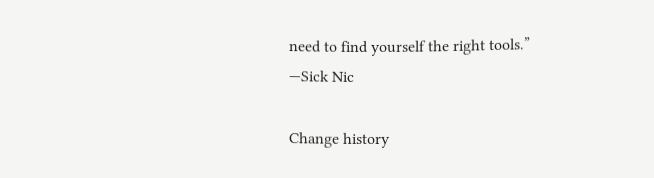need to find yourself the right tools.”
—Sick Nic

Change history